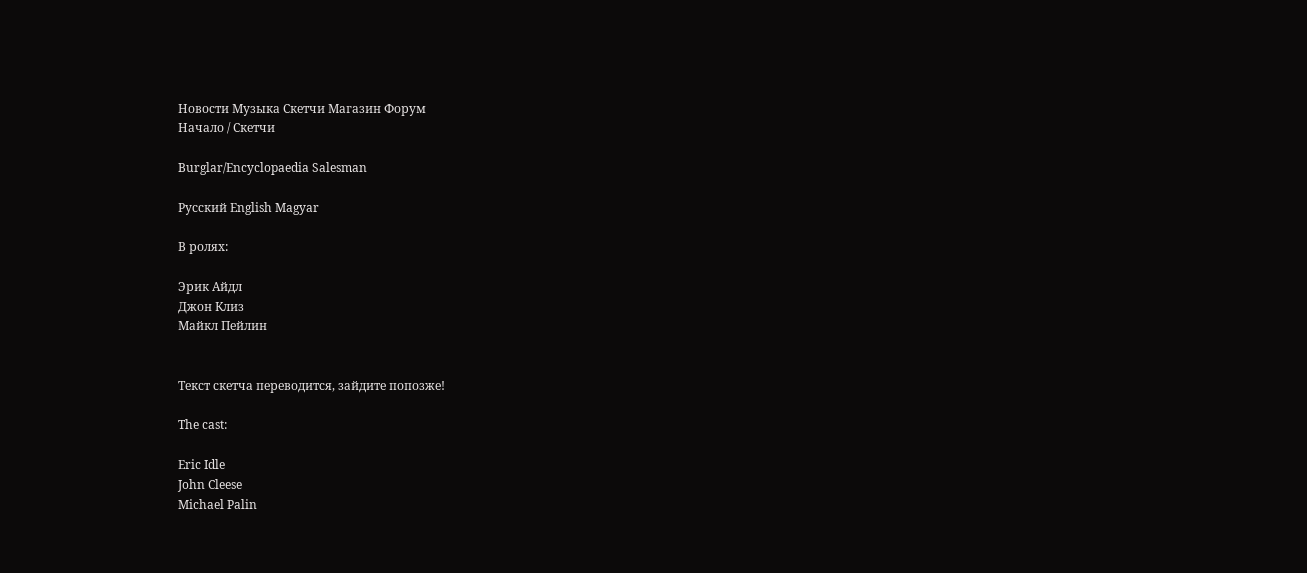Новости Музыка Скетчи Магазин Форум
Начало / Скетчи

Burglar/Encyclopaedia Salesman

Русский English Magyar

В ролях:

Эрик Айдл
Джон Клиз
Майкл Пейлин


Текст скетча переводится, зайдите попозже!

The cast:

Eric Idle
John Cleese
Michael Palin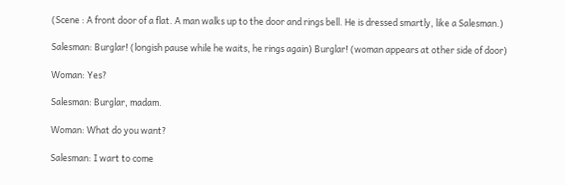(Scene : A front door of a flat. A man walks up to the door and rings bell. He is dressed smartly, like a Salesman.)

Salesman: Burglar! (longish pause while he waits, he rings again) Burglar! (woman appears at other side of door)

Woman: Yes?

Salesman: Burglar, madam.

Woman: What do you want?

Salesman: I wart to come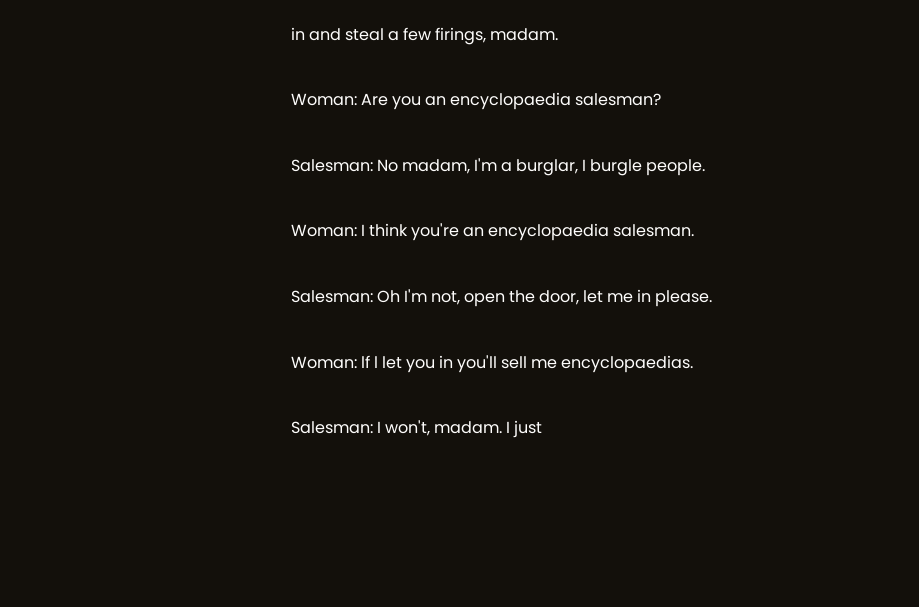in and steal a few firings, madam.

Woman: Are you an encyclopaedia salesman?

Salesman: No madam, I'm a burglar, I burgle people.

Woman: I think you're an encyclopaedia salesman.

Salesman: Oh I'm not, open the door, let me in please.

Woman: lf l let you in you'll sell me encyclopaedias.

Salesman: I won't, madam. I just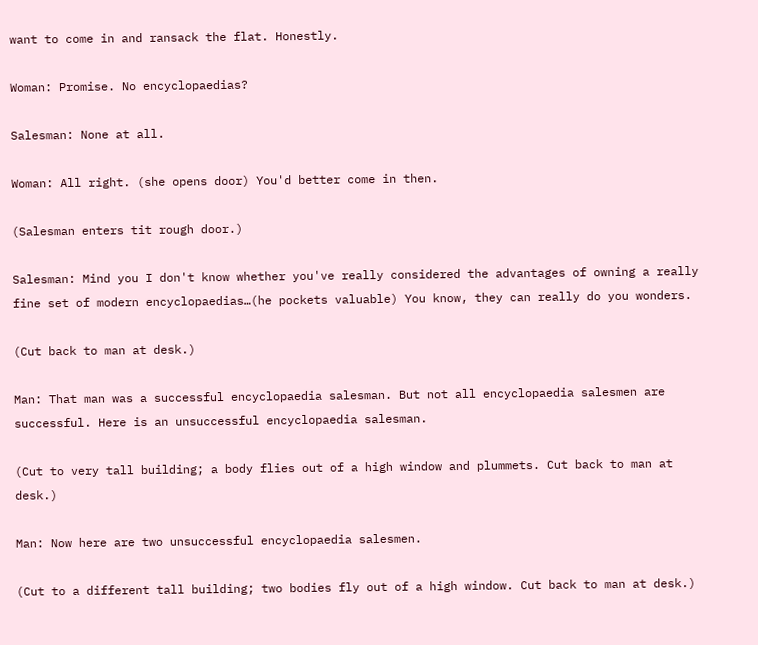want to come in and ransack the flat. Honestly.

Woman: Promise. No encyclopaedias?

Salesman: None at all.

Woman: All right. (she opens door) You'd better come in then.

(Salesman enters tit rough door.)

Salesman: Mind you I don't know whether you've really considered the advantages of owning a really fine set of modern encyclopaedias…(he pockets valuable) You know, they can really do you wonders.

(Cut back to man at desk.)

Man: That man was a successful encyclopaedia salesman. But not all encyclopaedia salesmen are successful. Here is an unsuccessful encyclopaedia salesman.

(Cut to very tall building; a body flies out of a high window and plummets. Cut back to man at desk.)

Man: Now here are two unsuccessful encyclopaedia salesmen.

(Cut to a different tall building; two bodies fly out of a high window. Cut back to man at desk.)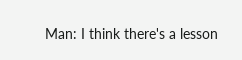Man: I think there's a lesson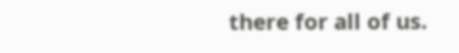there for all of us.